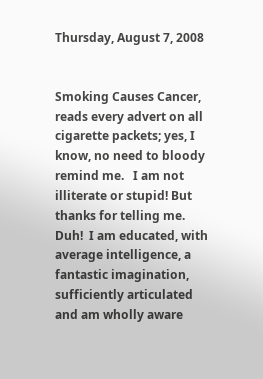Thursday, August 7, 2008


Smoking Causes Cancer, reads every advert on all cigarette packets; yes, I know, no need to bloody remind me.   I am not illiterate or stupid! But thanks for telling me. Duh!  I am educated, with average intelligence, a fantastic imagination, sufficiently articulated and am wholly aware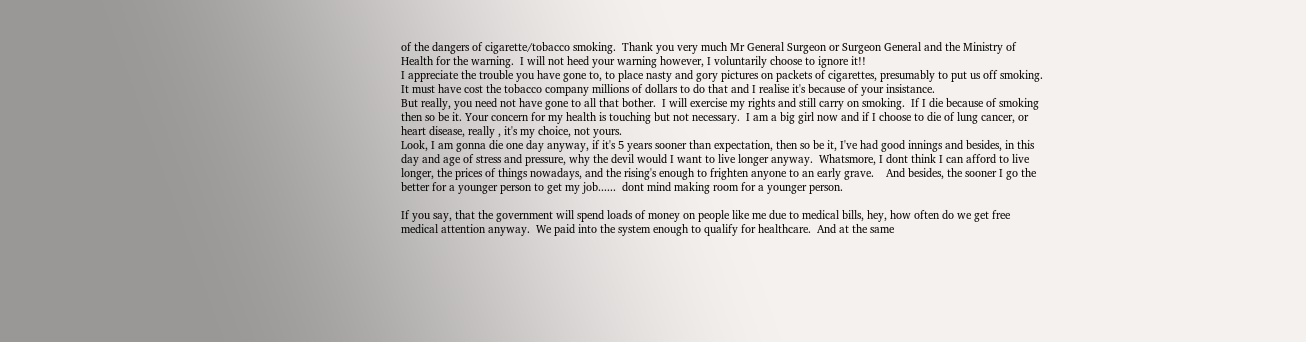of the dangers of cigarette/tobacco smoking.  Thank you very much Mr General Surgeon or Surgeon General and the Ministry of Health for the warning.  I will not heed your warning however, I voluntarily choose to ignore it!!
I appreciate the trouble you have gone to, to place nasty and gory pictures on packets of cigarettes, presumably to put us off smoking.  It must have cost the tobacco company millions of dollars to do that and I realise it's because of your insistance.
But really, you need not have gone to all that bother.  I will exercise my rights and still carry on smoking.  If I die because of smoking then so be it. Your concern for my health is touching but not necessary.  I am a big girl now and if I choose to die of lung cancer, or heart disease, really , it's my choice, not yours.
Look, I am gonna die one day anyway, if it's 5 years sooner than expectation, then so be it, I've had good innings and besides, in this day and age of stress and pressure, why the devil would I want to live longer anyway.  Whatsmore, I dont think I can afford to live longer, the prices of things nowadays, and the rising's enough to frighten anyone to an early grave.    And besides, the sooner I go the better for a younger person to get my job......  dont mind making room for a younger person.

If you say, that the government will spend loads of money on people like me due to medical bills, hey, how often do we get free medical attention anyway.  We paid into the system enough to qualify for healthcare.  And at the same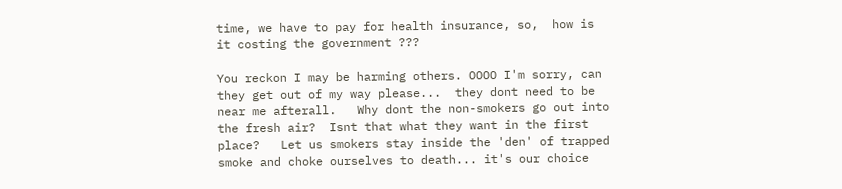time, we have to pay for health insurance, so,  how is it costing the government ???

You reckon I may be harming others. OOOO I'm sorry, can they get out of my way please...  they dont need to be near me afterall.   Why dont the non-smokers go out into the fresh air?  Isnt that what they want in the first place?   Let us smokers stay inside the 'den' of trapped smoke and choke ourselves to death... it's our choice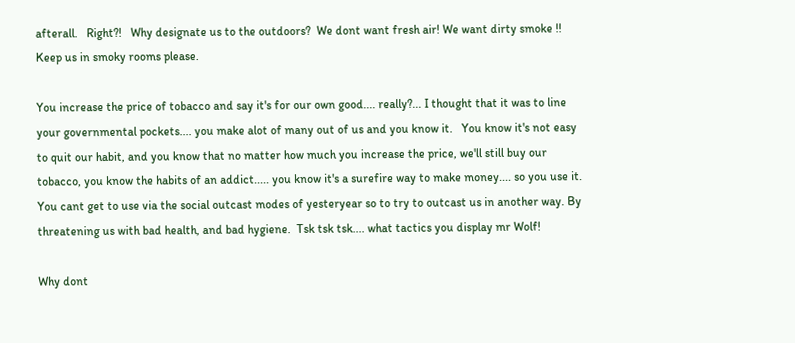afterall.   Right?!   Why designate us to the outdoors?  We dont want fresh air! We want dirty smoke !! Keep us in smoky rooms please.

You increase the price of tobacco and say it's for our own good.... really?... I thought that it was to line your governmental pockets.... you make alot of many out of us and you know it.   You know it's not easy to quit our habit, and you know that no matter how much you increase the price, we'll still buy our tobacco, you know the habits of an addict..... you know it's a surefire way to make money.... so you use it.  You cant get to use via the social outcast modes of yesteryear so to try to outcast us in another way. By threatening us with bad health, and bad hygiene.  Tsk tsk tsk.... what tactics you display mr Wolf!

Why dont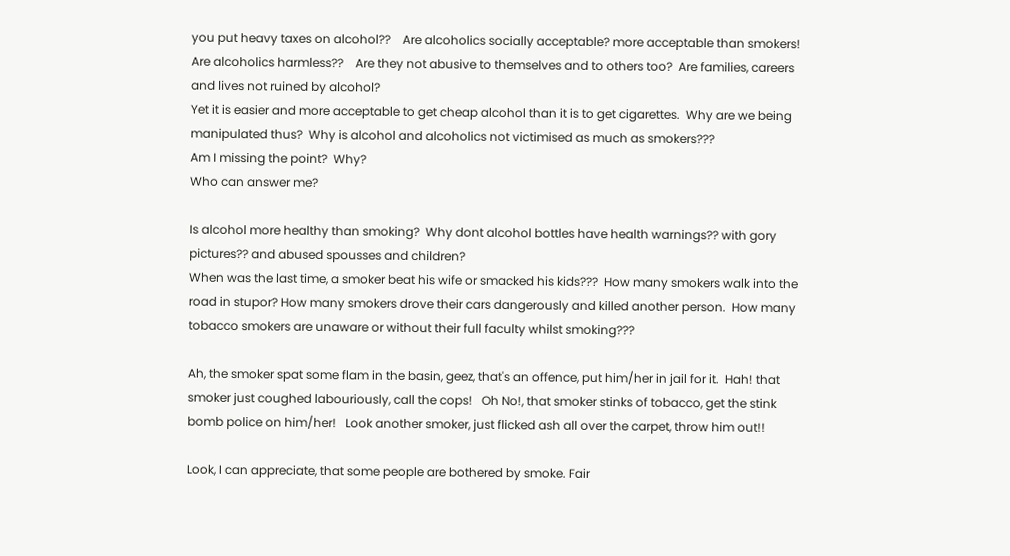you put heavy taxes on alcohol??    Are alcoholics socially acceptable? more acceptable than smokers!    Are alcoholics harmless??    Are they not abusive to themselves and to others too?  Are families, careers and lives not ruined by alcohol?
Yet it is easier and more acceptable to get cheap alcohol than it is to get cigarettes.  Why are we being manipulated thus?  Why is alcohol and alcoholics not victimised as much as smokers???
Am I missing the point?  Why?
Who can answer me?

Is alcohol more healthy than smoking?  Why dont alcohol bottles have health warnings?? with gory pictures?? and abused spousses and children?
When was the last time, a smoker beat his wife or smacked his kids???  How many smokers walk into the road in stupor? How many smokers drove their cars dangerously and killed another person.  How many tobacco smokers are unaware or without their full faculty whilst smoking???

Ah, the smoker spat some flam in the basin, geez, that's an offence, put him/her in jail for it.  Hah! that smoker just coughed labouriously, call the cops!   Oh No!, that smoker stinks of tobacco, get the stink bomb police on him/her!   Look another smoker, just flicked ash all over the carpet, throw him out!!

Look, I can appreciate, that some people are bothered by smoke. Fair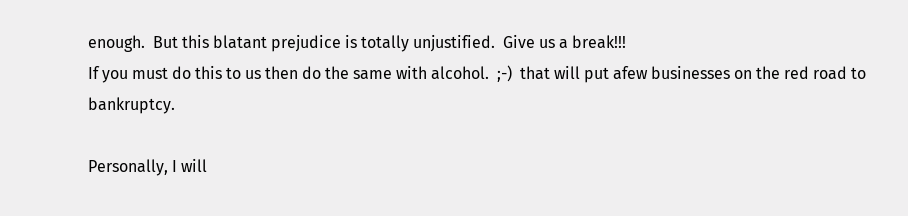enough.  But this blatant prejudice is totally unjustified.  Give us a break!!!
If you must do this to us then do the same with alcohol.  ;-)  that will put afew businesses on the red road to bankruptcy.

Personally, I will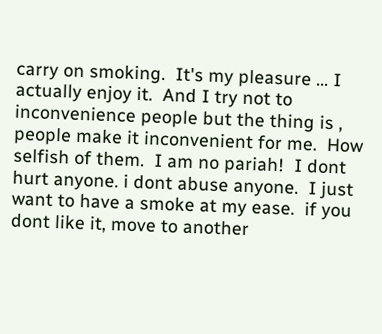carry on smoking.  It's my pleasure ... I actually enjoy it.  And I try not to inconvenience people but the thing is , people make it inconvenient for me.  How selfish of them.  I am no pariah!  I dont hurt anyone. i dont abuse anyone.  I just want to have a smoke at my ease.  if you dont like it, move to another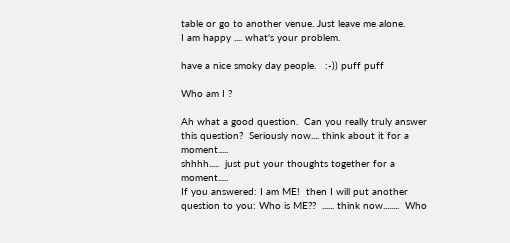table or go to another venue. Just leave me alone.
I am happy .... what's your problem.

have a nice smoky day people.   :-)) puff puff

Who am I ?

Ah what a good question.  Can you really truly answer this question?  Seriously now.... think about it for a moment.....
shhhh.....  just put your thoughts together for a moment.....
If you answered: I am ME!  then I will put another question to you: Who is ME??  ...... think now........  Who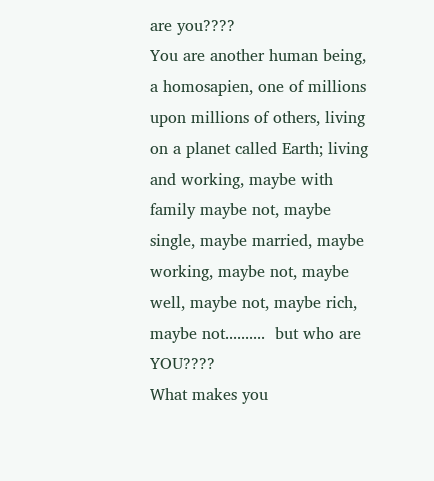are you????
You are another human being, a homosapien, one of millions upon millions of others, living on a planet called Earth; living and working, maybe with family maybe not, maybe single, maybe married, maybe working, maybe not, maybe well, maybe not, maybe rich, maybe not..........  but who are YOU????
What makes you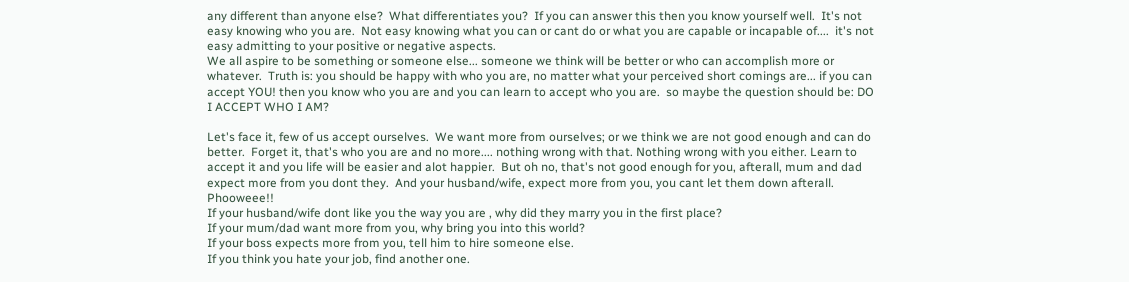any different than anyone else?  What differentiates you?  If you can answer this then you know yourself well.  It's not easy knowing who you are.  Not easy knowing what you can or cant do or what you are capable or incapable of....  it's not easy admitting to your positive or negative aspects.
We all aspire to be something or someone else... someone we think will be better or who can accomplish more or whatever.  Truth is: you should be happy with who you are, no matter what your perceived short comings are... if you can accept YOU! then you know who you are and you can learn to accept who you are.  so maybe the question should be: DO I ACCEPT WHO I AM?

Let's face it, few of us accept ourselves.  We want more from ourselves; or we think we are not good enough and can do better.  Forget it, that's who you are and no more.... nothing wrong with that. Nothing wrong with you either. Learn to accept it and you life will be easier and alot happier.  But oh no, that's not good enough for you, afterall, mum and dad expect more from you dont they.  And your husband/wife, expect more from you, you cant let them down afterall.  Phooweee!!
If your husband/wife dont like you the way you are , why did they marry you in the first place?
If your mum/dad want more from you, why bring you into this world?
If your boss expects more from you, tell him to hire someone else.
If you think you hate your job, find another one.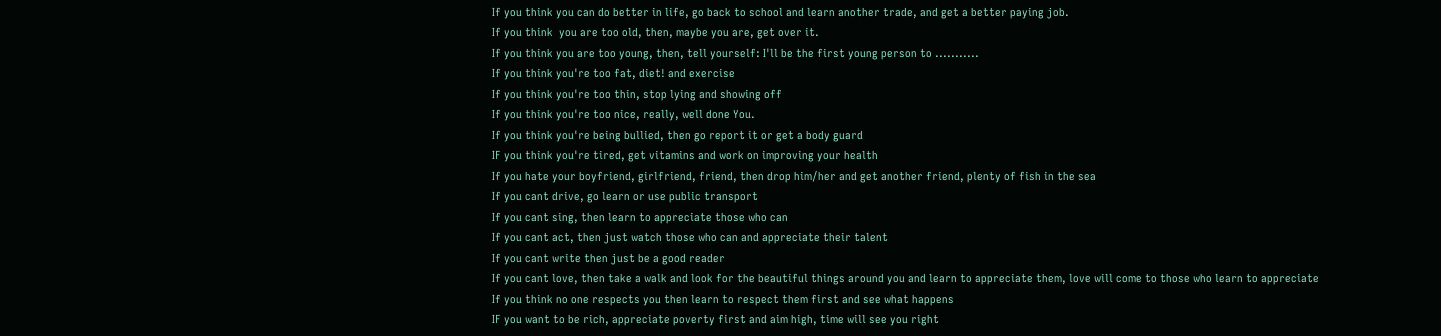If you think you can do better in life, go back to school and learn another trade, and get a better paying job.
If you think  you are too old, then, maybe you are, get over it.
If you think you are too young, then, tell yourself: I'll be the first young person to ...........
If you think you're too fat, diet! and exercise
If you think you're too thin, stop lying and showing off
If you think you're too nice, really, well done You.
If you think you're being bullied, then go report it or get a body guard
IF you think you're tired, get vitamins and work on improving your health
If you hate your boyfriend, girlfriend, friend, then drop him/her and get another friend, plenty of fish in the sea
If you cant drive, go learn or use public transport
If you cant sing, then learn to appreciate those who can
If you cant act, then just watch those who can and appreciate their talent
If you cant write then just be a good reader
If you cant love, then take a walk and look for the beautiful things around you and learn to appreciate them, love will come to those who learn to appreciate
If you think no one respects you then learn to respect them first and see what happens
IF you want to be rich, appreciate poverty first and aim high, time will see you right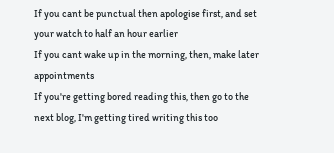If you cant be punctual then apologise first, and set your watch to half an hour earlier
If you cant wake up in the morning, then, make later appointments
If you're getting bored reading this, then go to the next blog, I'm getting tired writing this too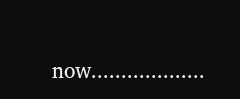now...................